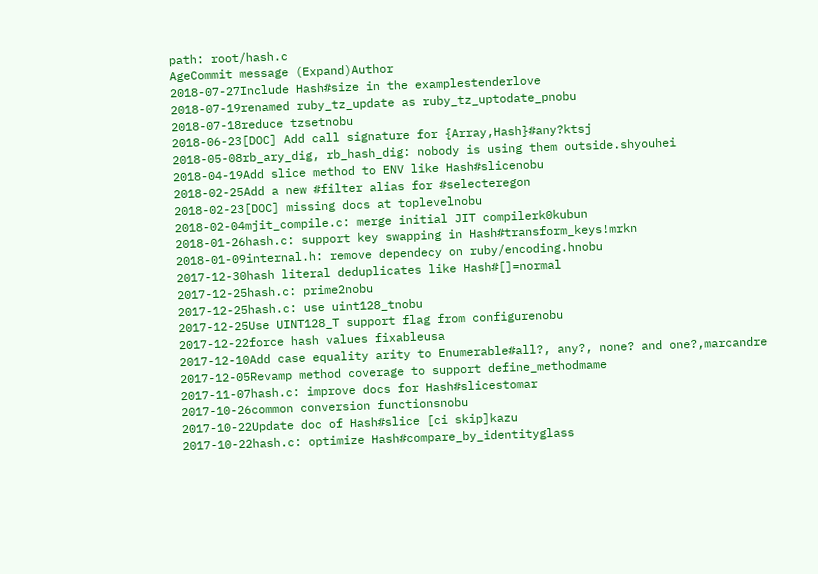path: root/hash.c
AgeCommit message (Expand)Author
2018-07-27Include Hash#size in the examplestenderlove
2018-07-19renamed ruby_tz_update as ruby_tz_uptodate_pnobu
2018-07-18reduce tzsetnobu
2018-06-23[DOC] Add call signature for {Array,Hash}#any?ktsj
2018-05-08rb_ary_dig, rb_hash_dig: nobody is using them outside.shyouhei
2018-04-19Add slice method to ENV like Hash#slicenobu
2018-02-25Add a new #filter alias for #selecteregon
2018-02-23[DOC] missing docs at toplevelnobu
2018-02-04mjit_compile.c: merge initial JIT compilerk0kubun
2018-01-26hash.c: support key swapping in Hash#transform_keys!mrkn
2018-01-09internal.h: remove dependecy on ruby/encoding.hnobu
2017-12-30hash literal deduplicates like Hash#[]=normal
2017-12-25hash.c: prime2nobu
2017-12-25hash.c: use uint128_tnobu
2017-12-25Use UINT128_T support flag from configurenobu
2017-12-22force hash values fixableusa
2017-12-10Add case equality arity to Enumerable#all?, any?, none? and one?,marcandre
2017-12-05Revamp method coverage to support define_methodmame
2017-11-07hash.c: improve docs for Hash#slicestomar
2017-10-26common conversion functionsnobu
2017-10-22Update doc of Hash#slice [ci skip]kazu
2017-10-22hash.c: optimize Hash#compare_by_identityglass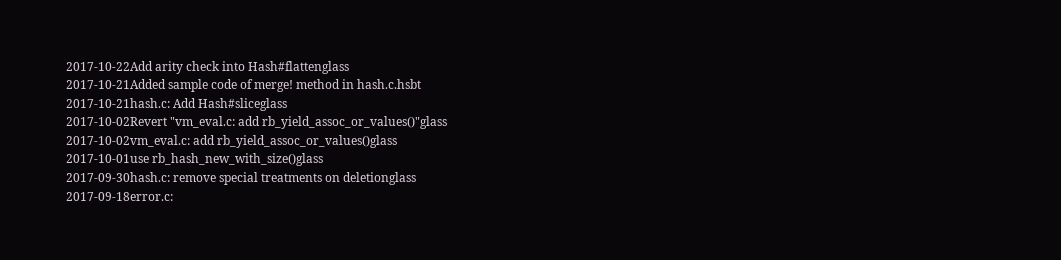2017-10-22Add arity check into Hash#flattenglass
2017-10-21Added sample code of merge! method in hash.c.hsbt
2017-10-21hash.c: Add Hash#sliceglass
2017-10-02Revert "vm_eval.c: add rb_yield_assoc_or_values()"glass
2017-10-02vm_eval.c: add rb_yield_assoc_or_values()glass
2017-10-01use rb_hash_new_with_size()glass
2017-09-30hash.c: remove special treatments on deletionglass
2017-09-18error.c: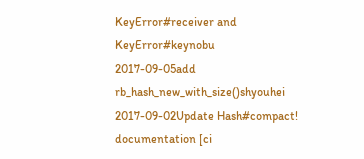KeyError#receiver and KeyError#keynobu
2017-09-05add rb_hash_new_with_size()shyouhei
2017-09-02Update Hash#compact! documentation [ci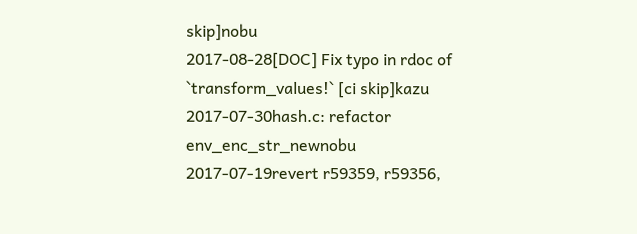skip]nobu
2017-08-28[DOC] Fix typo in rdoc of `transform_values!` [ci skip]kazu
2017-07-30hash.c: refactor env_enc_str_newnobu
2017-07-19revert r59359, r59356,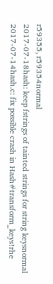r59355, r59354normal
2017-07-18hash: keep fstrings of tainted strings for string keysnormal
2017-07-14hash.c: fix possible crash in Hash#transform_keys!rhe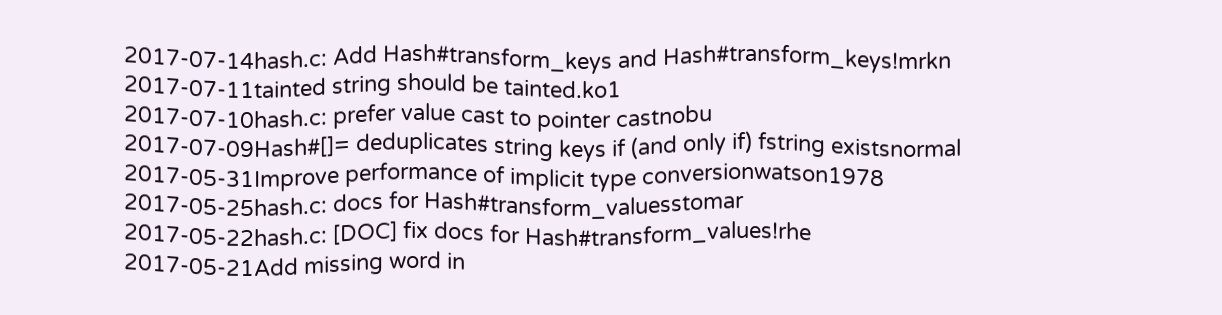2017-07-14hash.c: Add Hash#transform_keys and Hash#transform_keys!mrkn
2017-07-11tainted string should be tainted.ko1
2017-07-10hash.c: prefer value cast to pointer castnobu
2017-07-09Hash#[]= deduplicates string keys if (and only if) fstring existsnormal
2017-05-31Improve performance of implicit type conversionwatson1978
2017-05-25hash.c: docs for Hash#transform_valuesstomar
2017-05-22hash.c: [DOC] fix docs for Hash#transform_values!rhe
2017-05-21Add missing word in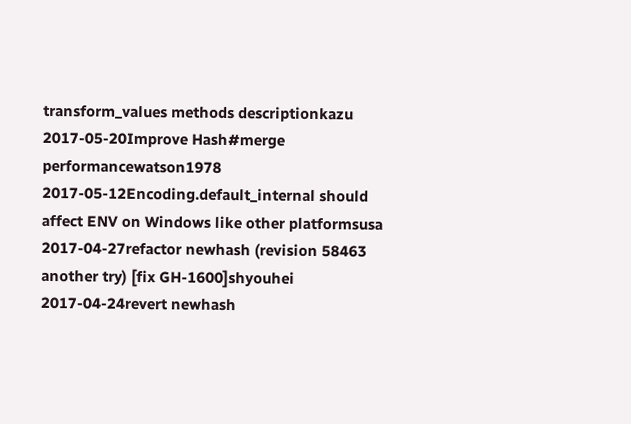transform_values methods descriptionkazu
2017-05-20Improve Hash#merge performancewatson1978
2017-05-12Encoding.default_internal should affect ENV on Windows like other platformsusa
2017-04-27refactor newhash (revision 58463 another try) [fix GH-1600]shyouhei
2017-04-24revert newhash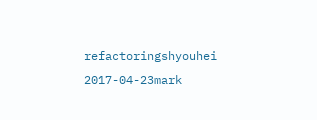refactoringshyouhei
2017-04-23mark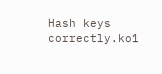Hash keys correctly.ko1